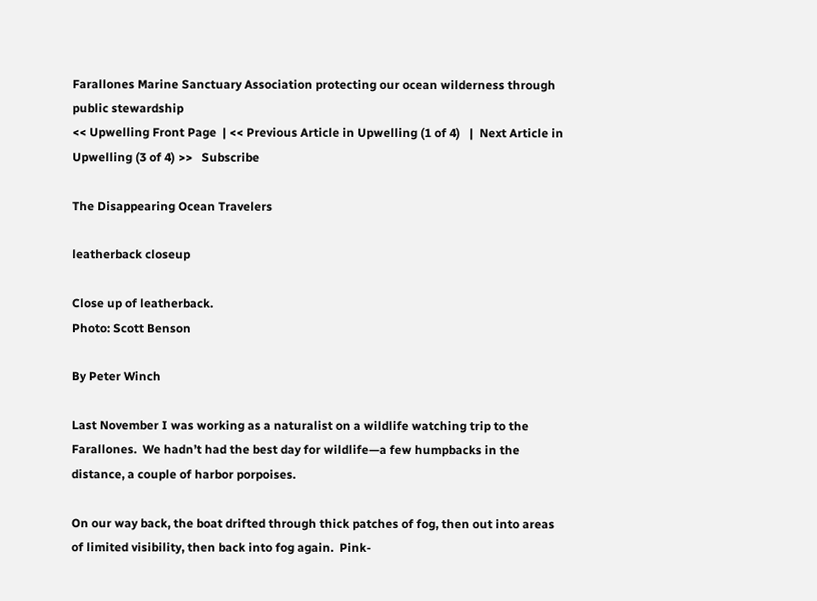Farallones Marine Sanctuary Association protecting our ocean wilderness through public stewardship
<< Upwelling Front Page  | << Previous Article in Upwelling (1 of 4)   |  Next Article in Upwelling (3 of 4) >>   Subscribe

The Disappearing Ocean Travelers

leatherback closeup

Close up of leatherback.
Photo: Scott Benson

By Peter Winch

Last November I was working as a naturalist on a wildlife watching trip to the Farallones.  We hadn’t had the best day for wildlife—a few humpbacks in the distance, a couple of harbor porpoises.

On our way back, the boat drifted through thick patches of fog, then out into areas of limited visibility, then back into fog again.  Pink-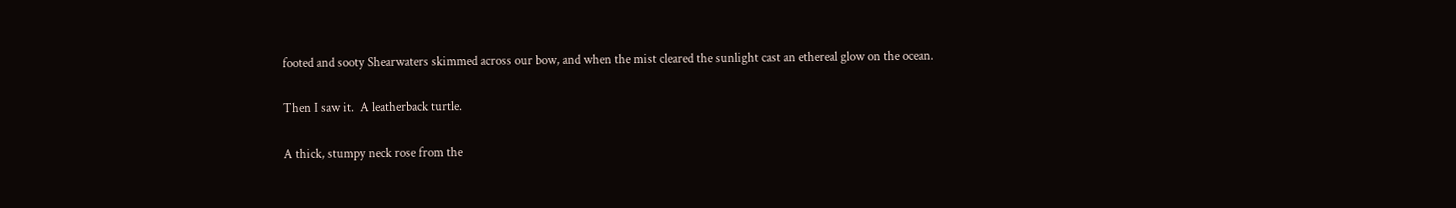footed and sooty Shearwaters skimmed across our bow, and when the mist cleared the sunlight cast an ethereal glow on the ocean.

Then I saw it.  A leatherback turtle.

A thick, stumpy neck rose from the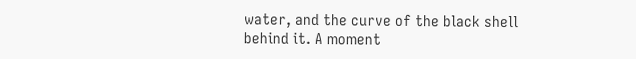water, and the curve of the black shell behind it. A moment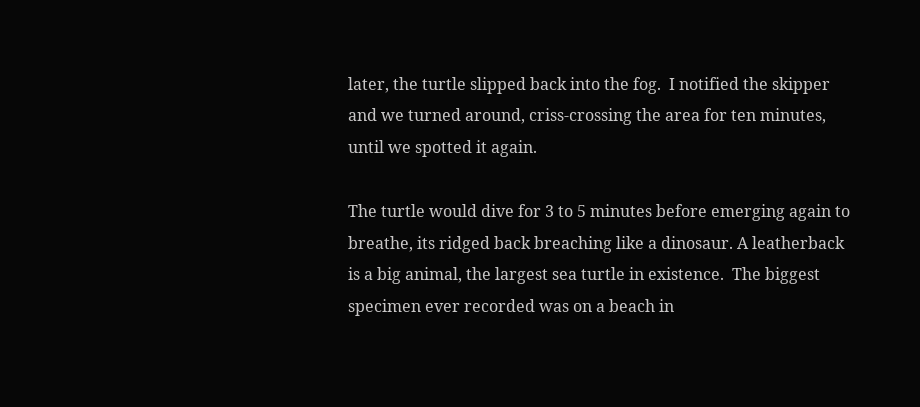later, the turtle slipped back into the fog.  I notified the skipper and we turned around, criss-crossing the area for ten minutes, until we spotted it again.

The turtle would dive for 3 to 5 minutes before emerging again to breathe, its ridged back breaching like a dinosaur. A leatherback is a big animal, the largest sea turtle in existence.  The biggest specimen ever recorded was on a beach in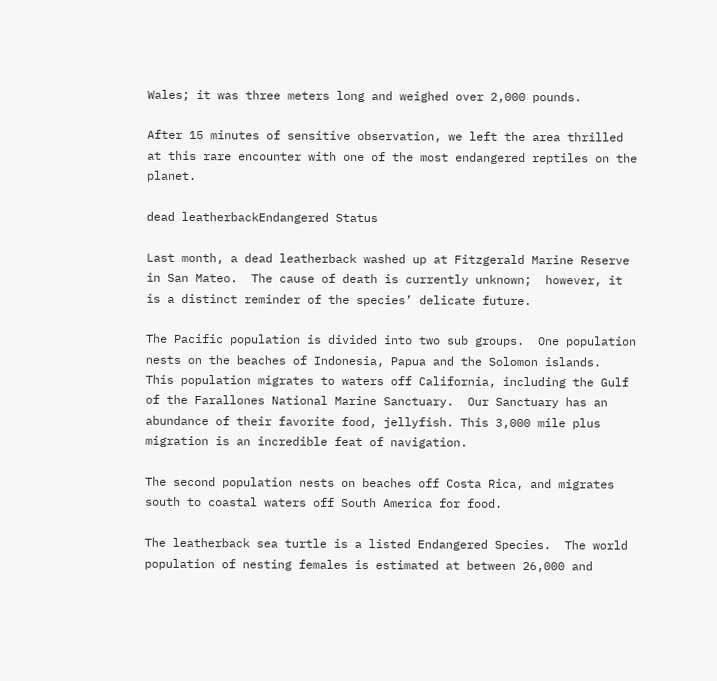Wales; it was three meters long and weighed over 2,000 pounds.

After 15 minutes of sensitive observation, we left the area thrilled at this rare encounter with one of the most endangered reptiles on the planet.

dead leatherbackEndangered Status

Last month, a dead leatherback washed up at Fitzgerald Marine Reserve in San Mateo.  The cause of death is currently unknown;  however, it is a distinct reminder of the species’ delicate future.

The Pacific population is divided into two sub groups.  One population nests on the beaches of Indonesia, Papua and the Solomon islands.  This population migrates to waters off California, including the Gulf of the Farallones National Marine Sanctuary.  Our Sanctuary has an abundance of their favorite food, jellyfish. This 3,000 mile plus migration is an incredible feat of navigation.

The second population nests on beaches off Costa Rica, and migrates south to coastal waters off South America for food.

The leatherback sea turtle is a listed Endangered Species.  The world population of nesting females is estimated at between 26,000 and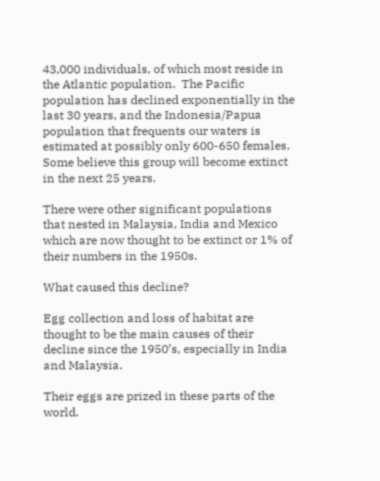43,000 individuals, of which most reside in the Atlantic population.  The Pacific population has declined exponentially in the last 30 years, and the Indonesia/Papua population that frequents our waters is estimated at possibly only 600-650 females.  Some believe this group will become extinct in the next 25 years.

There were other significant populations that nested in Malaysia, India and Mexico which are now thought to be extinct or 1% of their numbers in the 1950s.

What caused this decline?

Egg collection and loss of habitat are thought to be the main causes of their decline since the 1950’s, especially in India and Malaysia.

Their eggs are prized in these parts of the world.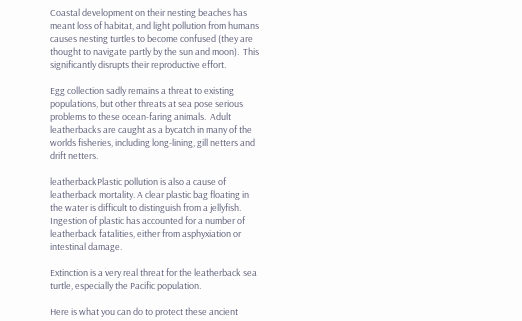Coastal development on their nesting beaches has meant loss of habitat, and light pollution from humans causes nesting turtles to become confused (they are thought to navigate partly by the sun and moon).  This significantly disrupts their reproductive effort.

Egg collection sadly remains a threat to existing populations, but other threats at sea pose serious problems to these ocean-faring animals.  Adult leatherbacks are caught as a bycatch in many of the worlds fisheries, including long-lining, gill netters and drift netters.

leatherbackPlastic pollution is also a cause of leatherback mortality. A clear plastic bag floating in the water is difficult to distinguish from a jellyfish. Ingestion of plastic has accounted for a number of leatherback fatalities, either from asphyxiation or intestinal damage.

Extinction is a very real threat for the leatherback sea turtle, especially the Pacific population.

Here is what you can do to protect these ancient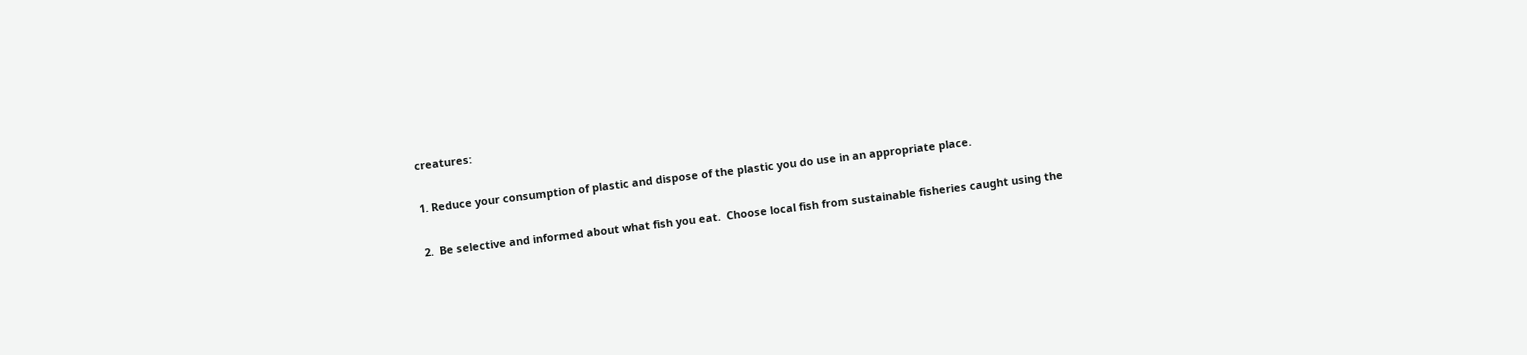creatures:

1. Reduce your consumption of plastic and dispose of the plastic you do use in an appropriate place.

2.  Be selective and informed about what fish you eat.  Choose local fish from sustainable fisheries caught using the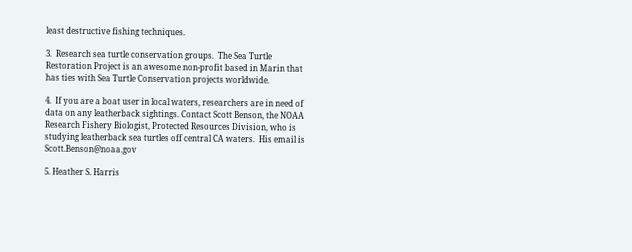least destructive fishing techniques.

3.  Research sea turtle conservation groups.  The Sea Turtle Restoration Project is an awesome non-profit based in Marin that has ties with Sea Turtle Conservation projects worldwide.

4.  If you are a boat user in local waters, researchers are in need of data on any leatherback sightings. Contact Scott Benson, the NOAA Research Fishery Biologist, Protected Resources Division, who is studying leatherback sea turtles off central CA waters.  His email is Scott.Benson@noaa.gov

5. Heather S. Harris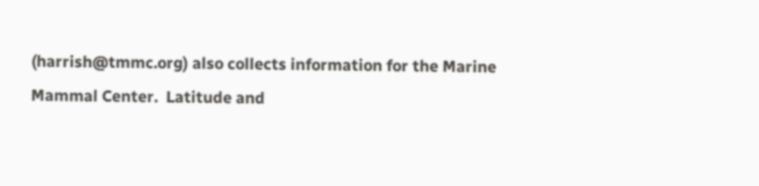(harrish@tmmc.org) also collects information for the Marine Mammal Center.  Latitude and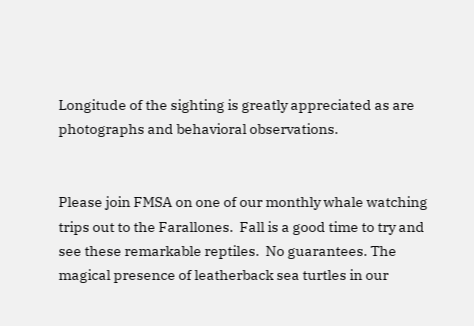Longitude of the sighting is greatly appreciated as are photographs and behavioral observations.


Please join FMSA on one of our monthly whale watching trips out to the Farallones.  Fall is a good time to try and see these remarkable reptiles.  No guarantees. The magical presence of leatherback sea turtles in our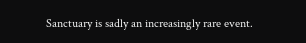Sanctuary is sadly an increasingly rare event.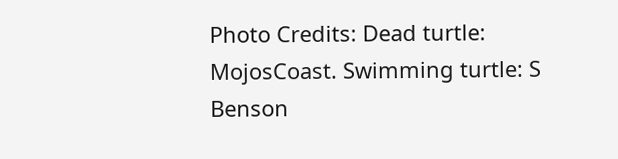Photo Credits: Dead turtle: MojosCoast. Swimming turtle: S Benson